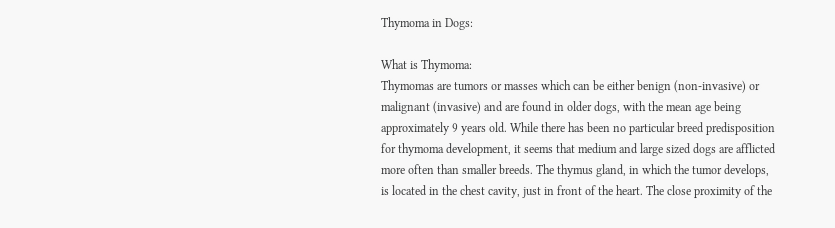Thymoma in Dogs:

What is Thymoma:
Thymomas are tumors or masses which can be either benign (non-invasive) or malignant (invasive) and are found in older dogs, with the mean age being approximately 9 years old. While there has been no particular breed predisposition for thymoma development, it seems that medium and large sized dogs are afflicted more often than smaller breeds. The thymus gland, in which the tumor develops, is located in the chest cavity, just in front of the heart. The close proximity of the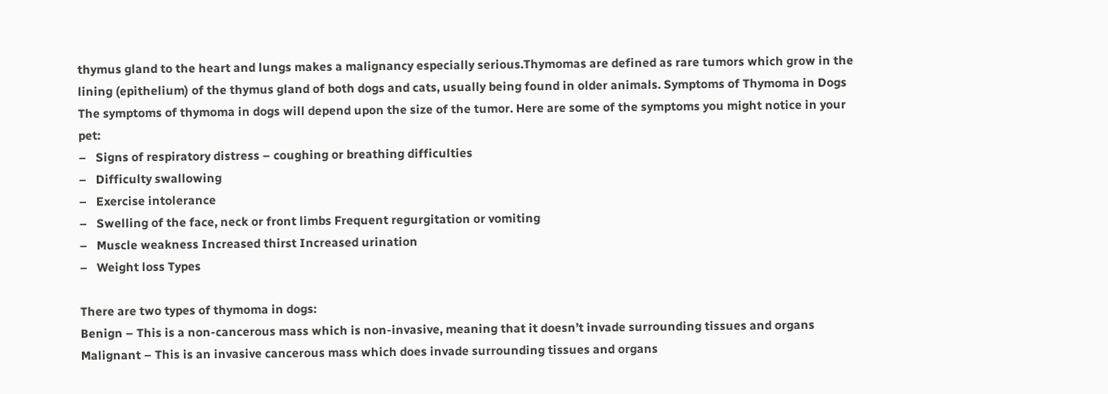thymus gland to the heart and lungs makes a malignancy especially serious.Thymomas are defined as rare tumors which grow in the lining (epithelium) of the thymus gland of both dogs and cats, usually being found in older animals. Symptoms of Thymoma in Dogs The symptoms of thymoma in dogs will depend upon the size of the tumor. Here are some of the symptoms you might notice in your pet:
–   Signs of respiratory distress – coughing or breathing difficulties
–   Difficulty swallowing
–   Exercise intolerance
–   Swelling of the face, neck or front limbs Frequent regurgitation or vomiting
–   Muscle weakness Increased thirst Increased urination
–   Weight loss Types

There are two types of thymoma in dogs:
Benign – This is a non-cancerous mass which is non-invasive, meaning that it doesn’t invade surrounding tissues and organs
Malignant – This is an invasive cancerous mass which does invade surrounding tissues and organs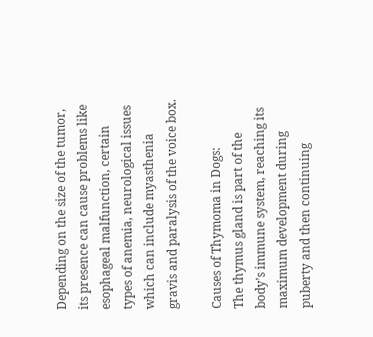Depending on the size of the tumor, its presence can cause problems like esophageal malfunction, certain types of anemia, neurological issues which can include myasthenia gravis and paralysis of the voice box.

Causes of Thymoma in Dogs:
The thymus gland is part of the body’s immune system, reaching its maximum development during puberty and then continuing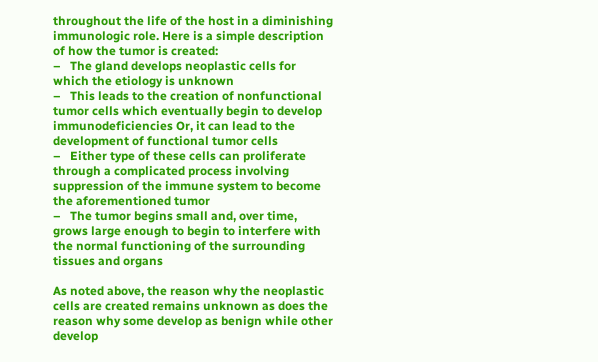throughout the life of the host in a diminishing immunologic role. Here is a simple description of how the tumor is created:
–   The gland develops neoplastic cells for which the etiology is unknown
–   This leads to the creation of nonfunctional tumor cells which eventually begin to develop immunodeficiencies Or, it can lead to the development of functional tumor cells
–   Either type of these cells can proliferate through a complicated process involving suppression of the immune system to become the aforementioned tumor
–   The tumor begins small and, over time, grows large enough to begin to interfere with the normal functioning of the surrounding tissues and organs

As noted above, the reason why the neoplastic cells are created remains unknown as does the reason why some develop as benign while other develop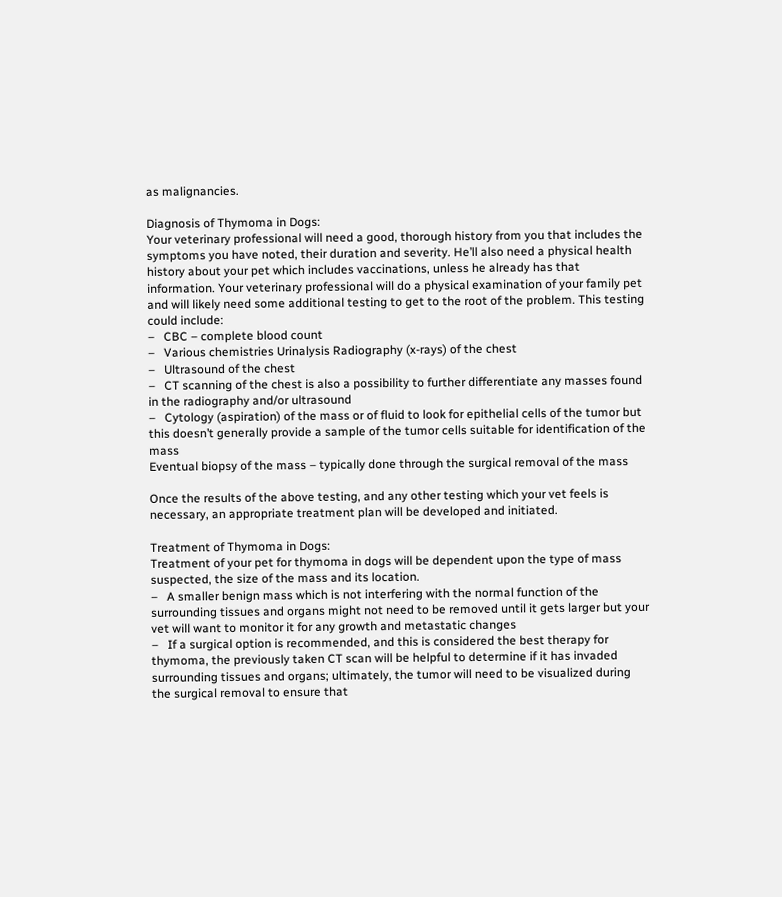as malignancies.

Diagnosis of Thymoma in Dogs:
Your veterinary professional will need a good, thorough history from you that includes the symptoms you have noted, their duration and severity. He’ll also need a physical health history about your pet which includes vaccinations, unless he already has that information. Your veterinary professional will do a physical examination of your family pet and will likely need some additional testing to get to the root of the problem. This testing could include:
–   CBC – complete blood count
–   Various chemistries Urinalysis Radiography (x-rays) of the chest
–   Ultrasound of the chest
–   CT scanning of the chest is also a possibility to further differentiate any masses found in the radiography and/or ultrasound
–   Cytology (aspiration) of the mass or of fluid to look for epithelial cells of the tumor but this doesn’t generally provide a sample of the tumor cells suitable for identification of the mass
Eventual biopsy of the mass – typically done through the surgical removal of the mass

Once the results of the above testing, and any other testing which your vet feels is necessary, an appropriate treatment plan will be developed and initiated.

Treatment of Thymoma in Dogs:
Treatment of your pet for thymoma in dogs will be dependent upon the type of mass suspected, the size of the mass and its location.
–   A smaller benign mass which is not interfering with the normal function of the surrounding tissues and organs might not need to be removed until it gets larger but your vet will want to monitor it for any growth and metastatic changes
–   If a surgical option is recommended, and this is considered the best therapy for thymoma, the previously taken CT scan will be helpful to determine if it has invaded surrounding tissues and organs; ultimately, the tumor will need to be visualized during the surgical removal to ensure that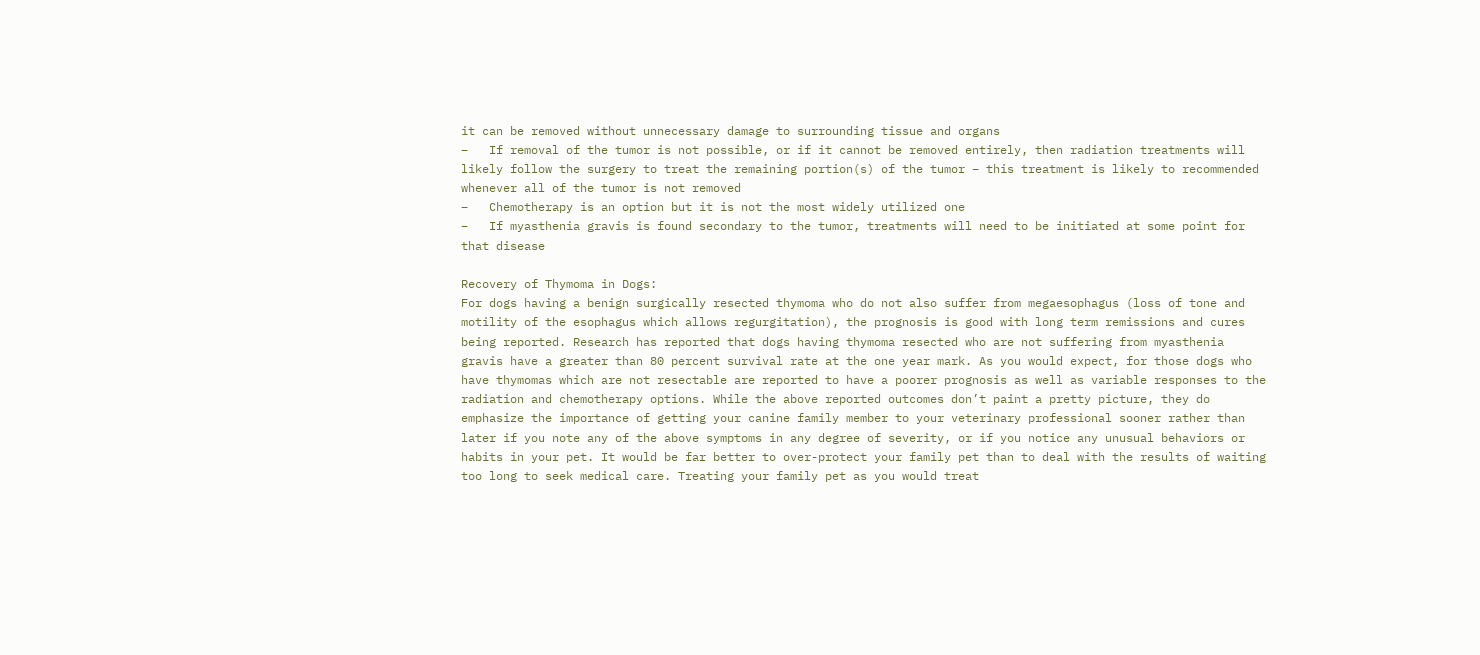it can be removed without unnecessary damage to surrounding tissue and organs
–   If removal of the tumor is not possible, or if it cannot be removed entirely, then radiation treatments will likely follow the surgery to treat the remaining portion(s) of the tumor – this treatment is likely to recommended whenever all of the tumor is not removed
–   Chemotherapy is an option but it is not the most widely utilized one
–   If myasthenia gravis is found secondary to the tumor, treatments will need to be initiated at some point for that disease

Recovery of Thymoma in Dogs:
For dogs having a benign surgically resected thymoma who do not also suffer from megaesophagus (loss of tone and motility of the esophagus which allows regurgitation), the prognosis is good with long term remissions and cures being reported. Research has reported that dogs having thymoma resected who are not suffering from myasthenia gravis have a greater than 80 percent survival rate at the one year mark. As you would expect, for those dogs who have thymomas which are not resectable are reported to have a poorer prognosis as well as variable responses to the radiation and chemotherapy options. While the above reported outcomes don’t paint a pretty picture, they do emphasize the importance of getting your canine family member to your veterinary professional sooner rather than later if you note any of the above symptoms in any degree of severity, or if you notice any unusual behaviors or habits in your pet. It would be far better to over-protect your family pet than to deal with the results of waiting too long to seek medical care. Treating your family pet as you would treat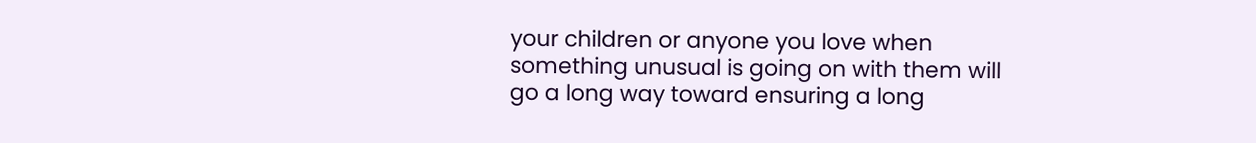your children or anyone you love when something unusual is going on with them will go a long way toward ensuring a long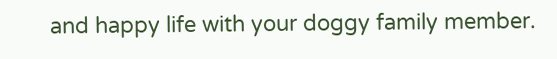and happy life with your doggy family member.